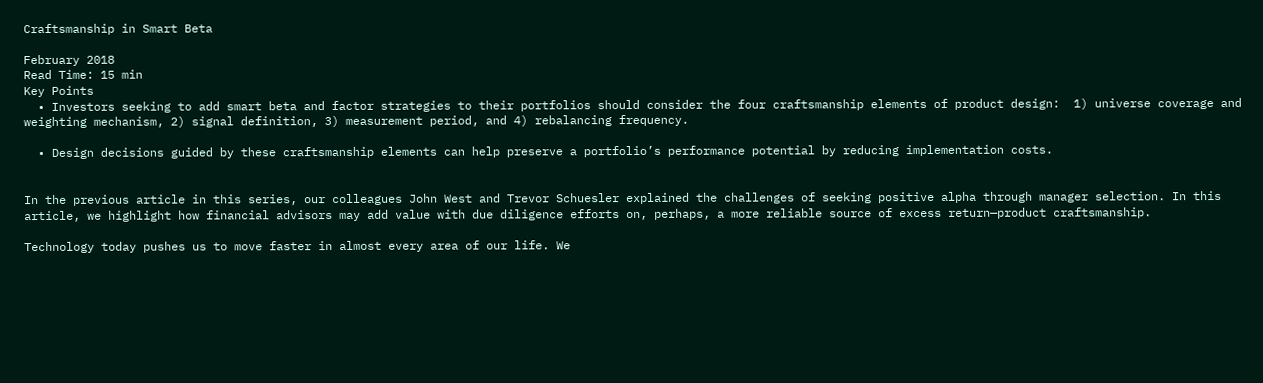Craftsmanship in Smart Beta

February 2018
Read Time: 15 min
Key Points
  • Investors seeking to add smart beta and factor strategies to their portfolios should consider the four craftsmanship elements of product design:  1) universe coverage and weighting mechanism, 2) signal definition, 3) measurement period, and 4) rebalancing frequency.

  • Design decisions guided by these craftsmanship elements can help preserve a portfolio’s performance potential by reducing implementation costs.


In the previous article in this series, our colleagues John West and Trevor Schuesler explained the challenges of seeking positive alpha through manager selection. In this article, we highlight how financial advisors may add value with due diligence efforts on, perhaps, a more reliable source of excess return—product craftsmanship.

Technology today pushes us to move faster in almost every area of our life. We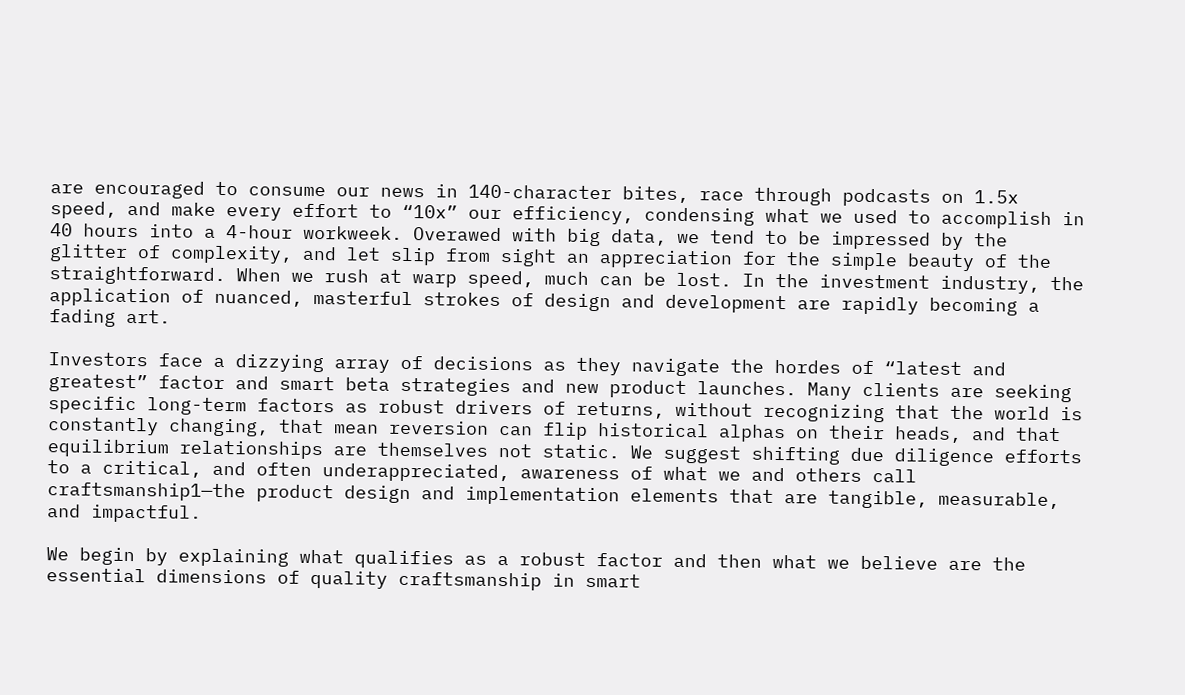are encouraged to consume our news in 140-character bites, race through podcasts on 1.5x speed, and make every effort to “10x” our efficiency, condensing what we used to accomplish in 40 hours into a 4-hour workweek. Overawed with big data, we tend to be impressed by the glitter of complexity, and let slip from sight an appreciation for the simple beauty of the straightforward. When we rush at warp speed, much can be lost. In the investment industry, the application of nuanced, masterful strokes of design and development are rapidly becoming a fading art.

Investors face a dizzying array of decisions as they navigate the hordes of “latest and greatest” factor and smart beta strategies and new product launches. Many clients are seeking specific long-term factors as robust drivers of returns, without recognizing that the world is constantly changing, that mean reversion can flip historical alphas on their heads, and that equilibrium relationships are themselves not static. We suggest shifting due diligence efforts to a critical, and often underappreciated, awareness of what we and others call craftsmanship1—the product design and implementation elements that are tangible, measurable, and impactful.

We begin by explaining what qualifies as a robust factor and then what we believe are the essential dimensions of quality craftsmanship in smart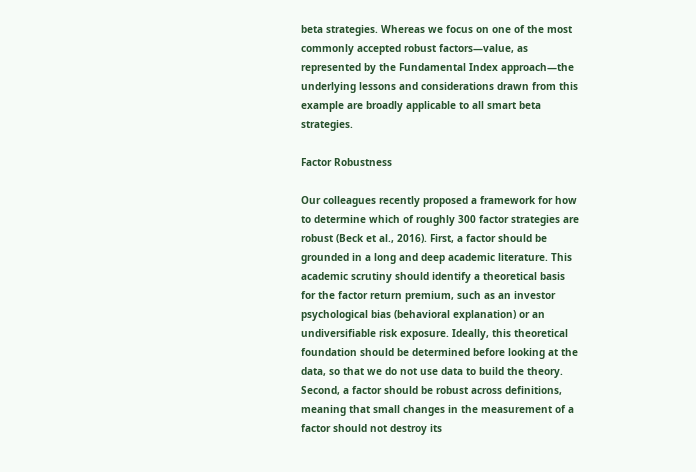beta strategies. Whereas we focus on one of the most commonly accepted robust factors—value, as represented by the Fundamental Index approach—the underlying lessons and considerations drawn from this example are broadly applicable to all smart beta strategies.

Factor Robustness

Our colleagues recently proposed a framework for how to determine which of roughly 300 factor strategies are robust (Beck et al., 2016). First, a factor should be grounded in a long and deep academic literature. This academic scrutiny should identify a theoretical basis for the factor return premium, such as an investor psychological bias (behavioral explanation) or an undiversifiable risk exposure. Ideally, this theoretical foundation should be determined before looking at the data, so that we do not use data to build the theory. Second, a factor should be robust across definitions, meaning that small changes in the measurement of a factor should not destroy its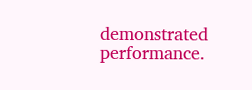demonstrated performance.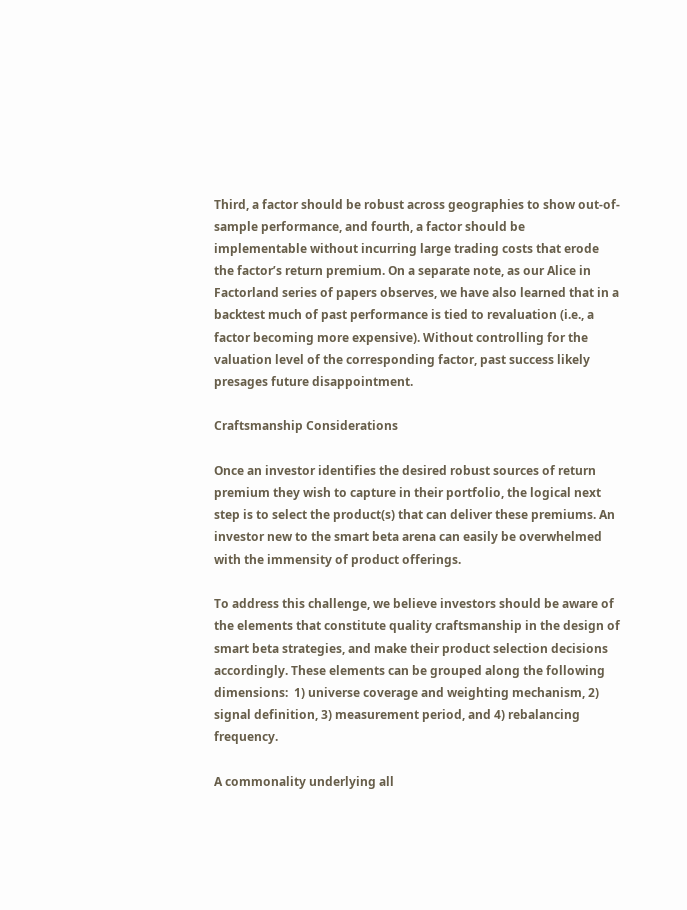Third, a factor should be robust across geographies to show out-of-sample performance, and fourth, a factor should be implementable without incurring large trading costs that erode the factor’s return premium. On a separate note, as our Alice in Factorland series of papers observes, we have also learned that in a backtest much of past performance is tied to revaluation (i.e., a factor becoming more expensive). Without controlling for the valuation level of the corresponding factor, past success likely presages future disappointment.

Craftsmanship Considerations

Once an investor identifies the desired robust sources of return premium they wish to capture in their portfolio, the logical next step is to select the product(s) that can deliver these premiums. An investor new to the smart beta arena can easily be overwhelmed with the immensity of product offerings.

To address this challenge, we believe investors should be aware of the elements that constitute quality craftsmanship in the design of smart beta strategies, and make their product selection decisions accordingly. These elements can be grouped along the following dimensions:  1) universe coverage and weighting mechanism, 2) signal definition, 3) measurement period, and 4) rebalancing frequency.

A commonality underlying all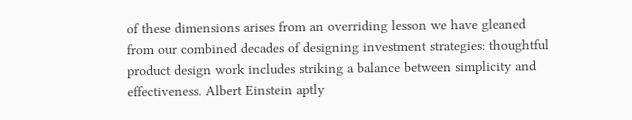of these dimensions arises from an overriding lesson we have gleaned from our combined decades of designing investment strategies: thoughtful product design work includes striking a balance between simplicity and effectiveness. Albert Einstein aptly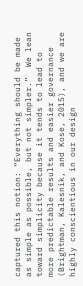captured this notion: “Everything should be made as simple as possible, but not simpler.”  We lean toward simplicity because it tends to lead to more predictable results and easier governance (Brightman, Kalesnik, and Kose, 2015), and we are highly conscientious in our design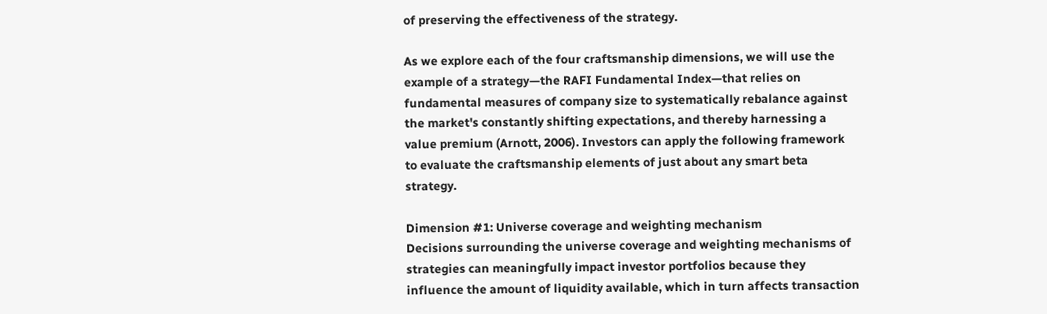of preserving the effectiveness of the strategy.

As we explore each of the four craftsmanship dimensions, we will use the example of a strategy—the RAFI Fundamental Index—that relies on fundamental measures of company size to systematically rebalance against the market's constantly shifting expectations, and thereby harnessing a value premium (Arnott, 2006). Investors can apply the following framework to evaluate the craftsmanship elements of just about any smart beta strategy.

Dimension #1: Universe coverage and weighting mechanism
Decisions surrounding the universe coverage and weighting mechanisms of strategies can meaningfully impact investor portfolios because they influence the amount of liquidity available, which in turn affects transaction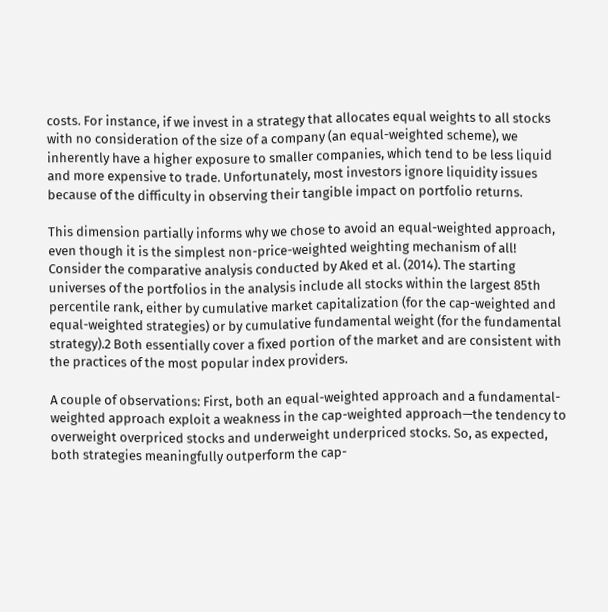costs. For instance, if we invest in a strategy that allocates equal weights to all stocks with no consideration of the size of a company (an equal-weighted scheme), we inherently have a higher exposure to smaller companies, which tend to be less liquid and more expensive to trade. Unfortunately, most investors ignore liquidity issues because of the difficulty in observing their tangible impact on portfolio returns.

This dimension partially informs why we chose to avoid an equal-weighted approach, even though it is the simplest non-price-weighted weighting mechanism of all! Consider the comparative analysis conducted by Aked et al. (2014). The starting universes of the portfolios in the analysis include all stocks within the largest 85th percentile rank, either by cumulative market capitalization (for the cap-weighted and equal-weighted strategies) or by cumulative fundamental weight (for the fundamental strategy).2 Both essentially cover a fixed portion of the market and are consistent with the practices of the most popular index providers.

A couple of observations: First, both an equal-weighted approach and a fundamental-weighted approach exploit a weakness in the cap-weighted approach—the tendency to overweight overpriced stocks and underweight underpriced stocks. So, as expected, both strategies meaningfully outperform the cap-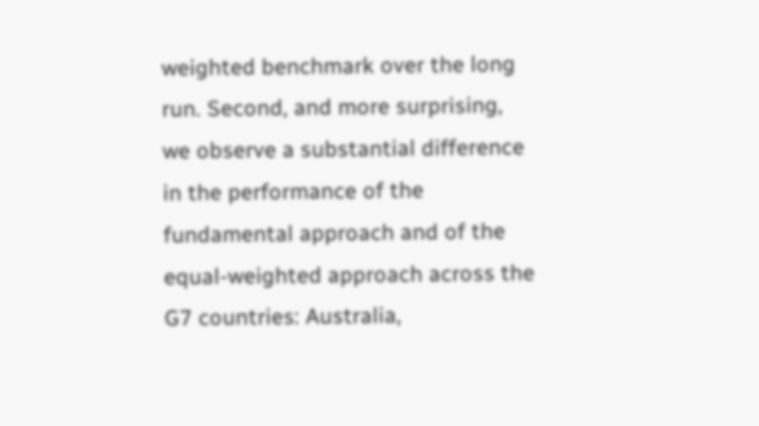weighted benchmark over the long run. Second, and more surprising, we observe a substantial difference in the performance of the fundamental approach and of the equal-weighted approach across the G7 countries: Australia,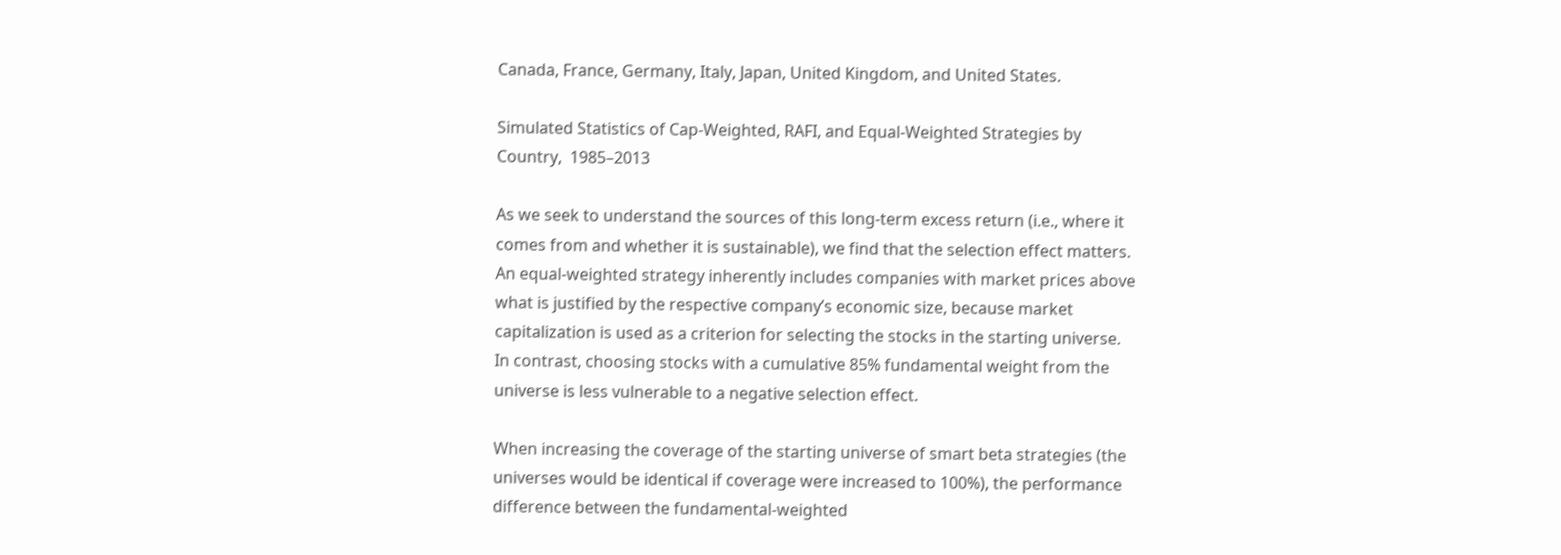Canada, France, Germany, Italy, Japan, United Kingdom, and United States.

Simulated Statistics of Cap-Weighted, RAFI, and Equal-Weighted Strategies by Country,  1985–2013

As we seek to understand the sources of this long-term excess return (i.e., where it comes from and whether it is sustainable), we find that the selection effect matters. An equal-weighted strategy inherently includes companies with market prices above what is justified by the respective company’s economic size, because market capitalization is used as a criterion for selecting the stocks in the starting universe. In contrast, choosing stocks with a cumulative 85% fundamental weight from the universe is less vulnerable to a negative selection effect.

When increasing the coverage of the starting universe of smart beta strategies (the universes would be identical if coverage were increased to 100%), the performance difference between the fundamental-weighted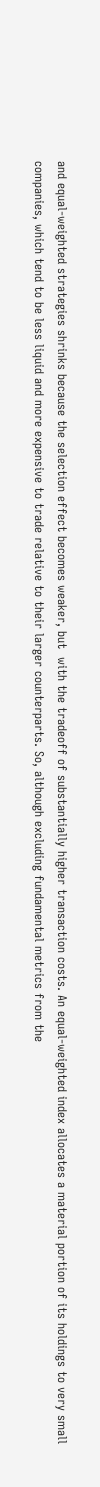and equal-weighted strategies shrinks because the selection effect becomes weaker, but  with the tradeoff of substantially higher transaction costs. An equal-weighted index allocates a material portion of its holdings to very small companies, which tend to be less liquid and more expensive to trade relative to their larger counterparts. So, although excluding fundamental metrics from the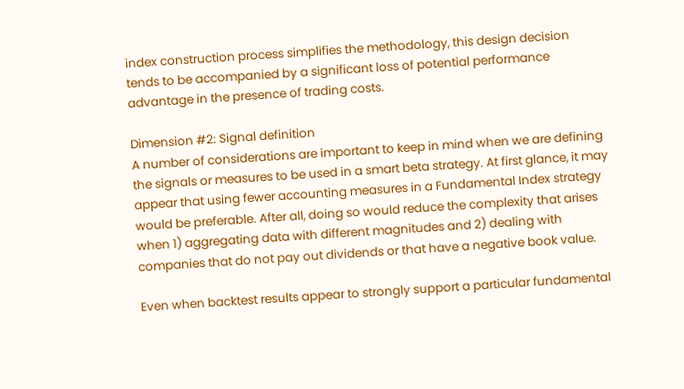index construction process simplifies the methodology, this design decision tends to be accompanied by a significant loss of potential performance advantage in the presence of trading costs.

Dimension #2: Signal definition
A number of considerations are important to keep in mind when we are defining the signals or measures to be used in a smart beta strategy. At first glance, it may appear that using fewer accounting measures in a Fundamental Index strategy would be preferable. After all, doing so would reduce the complexity that arises when 1) aggregating data with different magnitudes and 2) dealing with companies that do not pay out dividends or that have a negative book value.

Even when backtest results appear to strongly support a particular fundamental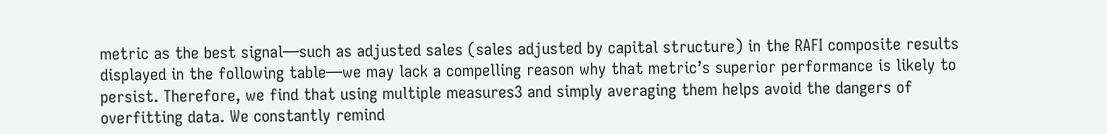metric as the best signal—such as adjusted sales (sales adjusted by capital structure) in the RAFI composite results displayed in the following table—we may lack a compelling reason why that metric’s superior performance is likely to persist. Therefore, we find that using multiple measures3 and simply averaging them helps avoid the dangers of overfitting data. We constantly remind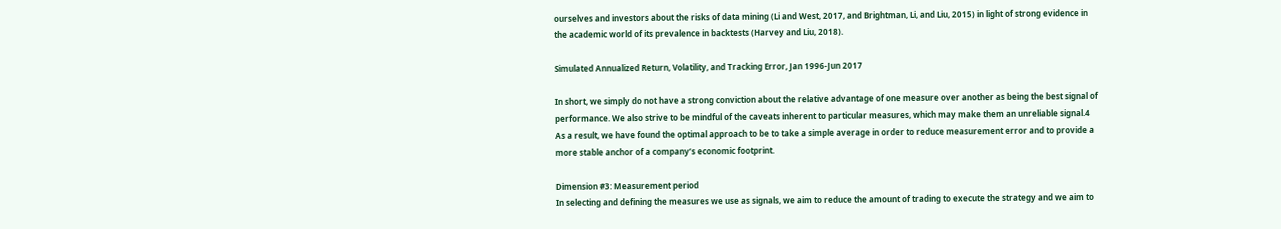ourselves and investors about the risks of data mining (Li and West, 2017, and Brightman, Li, and Liu, 2015) in light of strong evidence in the academic world of its prevalence in backtests (Harvey and Liu, 2018).

Simulated Annualized Return, Volatility, and Tracking Error, Jan 1996-Jun 2017

In short, we simply do not have a strong conviction about the relative advantage of one measure over another as being the best signal of performance. We also strive to be mindful of the caveats inherent to particular measures, which may make them an unreliable signal.4 As a result, we have found the optimal approach to be to take a simple average in order to reduce measurement error and to provide a more stable anchor of a company’s economic footprint.

Dimension #3: Measurement period
In selecting and defining the measures we use as signals, we aim to reduce the amount of trading to execute the strategy and we aim to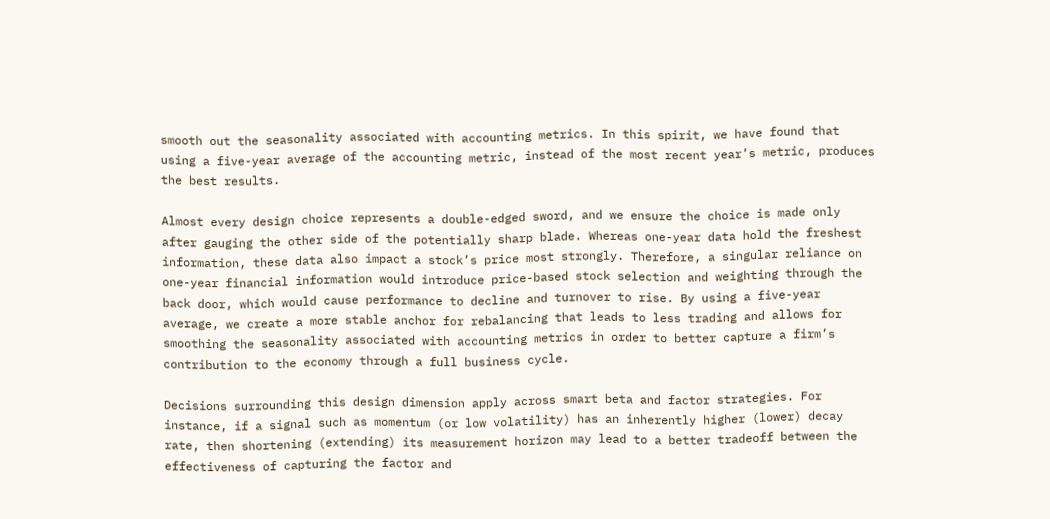smooth out the seasonality associated with accounting metrics. In this spirit, we have found that using a five-year average of the accounting metric, instead of the most recent year’s metric, produces the best results.

Almost every design choice represents a double-edged sword, and we ensure the choice is made only after gauging the other side of the potentially sharp blade. Whereas one-year data hold the freshest information, these data also impact a stock’s price most strongly. Therefore, a singular reliance on one-year financial information would introduce price-based stock selection and weighting through the back door, which would cause performance to decline and turnover to rise. By using a five-year average, we create a more stable anchor for rebalancing that leads to less trading and allows for smoothing the seasonality associated with accounting metrics in order to better capture a firm’s contribution to the economy through a full business cycle.

Decisions surrounding this design dimension apply across smart beta and factor strategies. For instance, if a signal such as momentum (or low volatility) has an inherently higher (lower) decay rate, then shortening (extending) its measurement horizon may lead to a better tradeoff between the effectiveness of capturing the factor and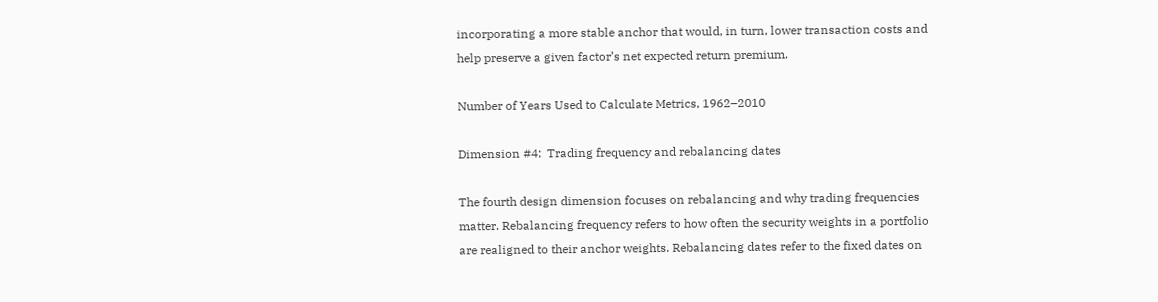incorporating a more stable anchor that would, in turn, lower transaction costs and help preserve a given factor’s net expected return premium.

Number of Years Used to Calculate Metrics, 1962–2010

Dimension #4:  Trading frequency and rebalancing dates

The fourth design dimension focuses on rebalancing and why trading frequencies matter. Rebalancing frequency refers to how often the security weights in a portfolio are realigned to their anchor weights. Rebalancing dates refer to the fixed dates on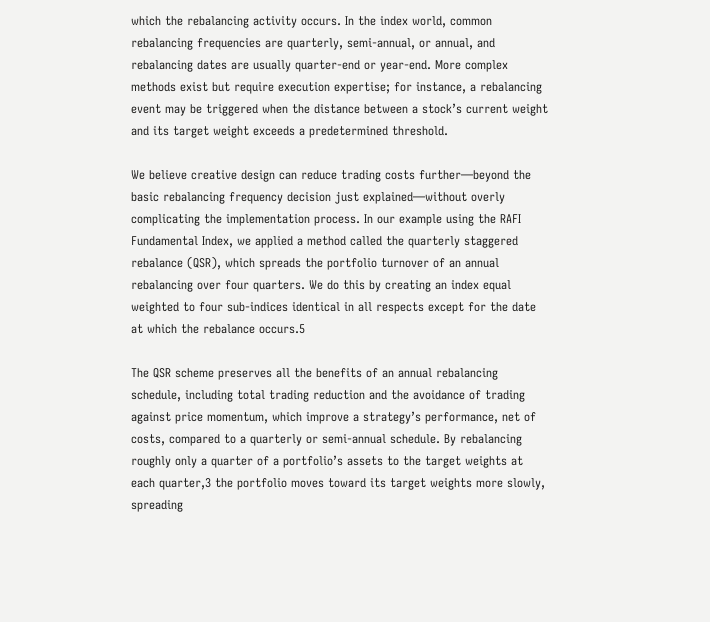which the rebalancing activity occurs. In the index world, common rebalancing frequencies are quarterly, semi-annual, or annual, and rebalancing dates are usually quarter-end or year-end. More complex methods exist but require execution expertise; for instance, a rebalancing event may be triggered when the distance between a stock’s current weight and its target weight exceeds a predetermined threshold.

We believe creative design can reduce trading costs further—beyond the basic rebalancing frequency decision just explained—without overly complicating the implementation process. In our example using the RAFI Fundamental Index, we applied a method called the quarterly staggered rebalance (QSR), which spreads the portfolio turnover of an annual rebalancing over four quarters. We do this by creating an index equal weighted to four sub-indices identical in all respects except for the date at which the rebalance occurs.5

The QSR scheme preserves all the benefits of an annual rebalancing schedule, including total trading reduction and the avoidance of trading against price momentum, which improve a strategy’s performance, net of costs, compared to a quarterly or semi-annual schedule. By rebalancing roughly only a quarter of a portfolio’s assets to the target weights at each quarter,3 the portfolio moves toward its target weights more slowly, spreading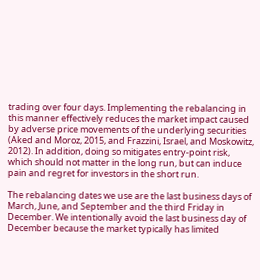trading over four days. Implementing the rebalancing in this manner effectively reduces the market impact caused by adverse price movements of the underlying securities (Aked and Moroz, 2015, and Frazzini, Israel, and Moskowitz, 2012). In addition, doing so mitigates entry-point risk, which should not matter in the long run, but can induce pain and regret for investors in the short run.

The rebalancing dates we use are the last business days of March, June, and September and the third Friday in December. We intentionally avoid the last business day of December because the market typically has limited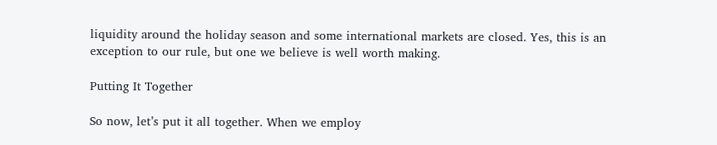liquidity around the holiday season and some international markets are closed. Yes, this is an exception to our rule, but one we believe is well worth making.

Putting It Together

So now, let’s put it all together. When we employ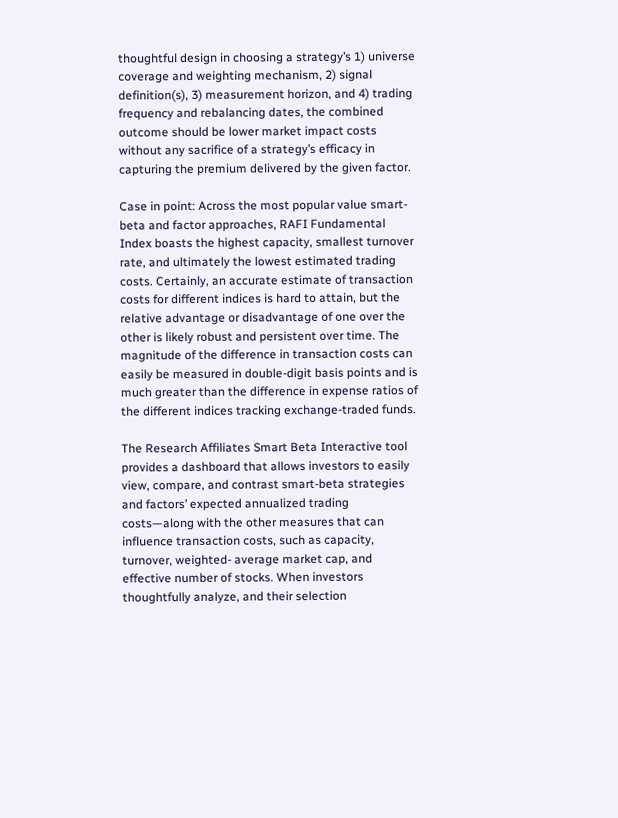thoughtful design in choosing a strategy’s 1) universe coverage and weighting mechanism, 2) signal definition(s), 3) measurement horizon, and 4) trading frequency and rebalancing dates, the combined outcome should be lower market impact costs without any sacrifice of a strategy’s efficacy in capturing the premium delivered by the given factor.

Case in point: Across the most popular value smart-beta and factor approaches, RAFI Fundamental Index boasts the highest capacity, smallest turnover rate, and ultimately the lowest estimated trading costs. Certainly, an accurate estimate of transaction costs for different indices is hard to attain, but the relative advantage or disadvantage of one over the other is likely robust and persistent over time. The magnitude of the difference in transaction costs can easily be measured in double-digit basis points and is much greater than the difference in expense ratios of the different indices tracking exchange-traded funds.

The Research Affiliates Smart Beta Interactive tool provides a dashboard that allows investors to easily view, compare, and contrast smart-beta strategies and factors’ expected annualized trading costs—along with the other measures that can influence transaction costs, such as capacity, turnover, weighted- average market cap, and effective number of stocks. When investors thoughtfully analyze, and their selection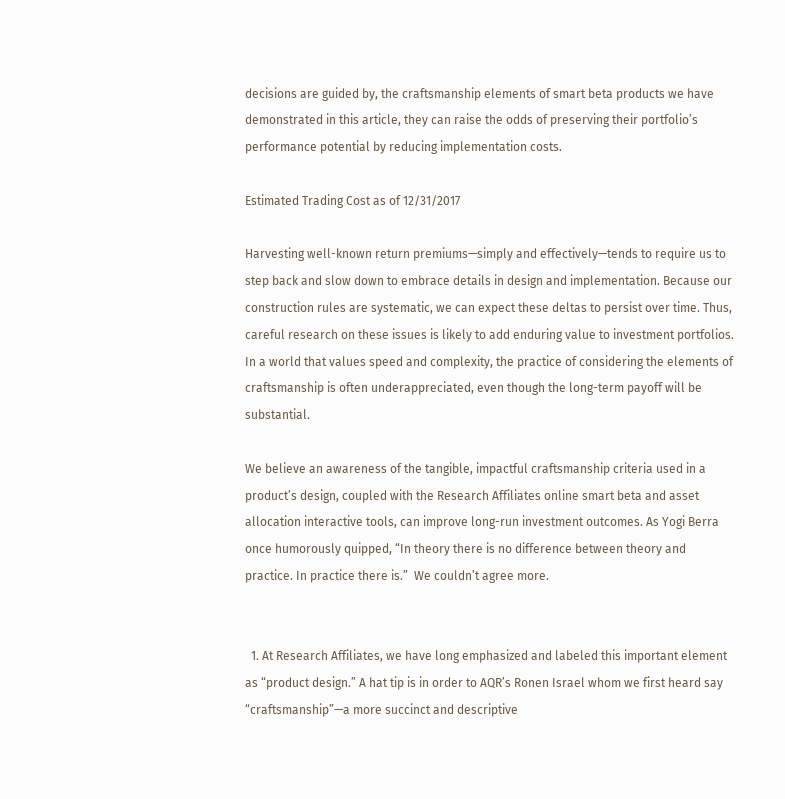decisions are guided by, the craftsmanship elements of smart beta products we have demonstrated in this article, they can raise the odds of preserving their portfolio’s performance potential by reducing implementation costs.

Estimated Trading Cost as of 12/31/2017

Harvesting well-known return premiums—simply and effectively—tends to require us to step back and slow down to embrace details in design and implementation. Because our construction rules are systematic, we can expect these deltas to persist over time. Thus, careful research on these issues is likely to add enduring value to investment portfolios. In a world that values speed and complexity, the practice of considering the elements of craftsmanship is often underappreciated, even though the long-term payoff will be substantial.

We believe an awareness of the tangible, impactful craftsmanship criteria used in a product’s design, coupled with the Research Affiliates online smart beta and asset allocation interactive tools, can improve long-run investment outcomes. As Yogi Berra once humorously quipped, “In theory there is no difference between theory and practice. In practice there is.”  We couldn’t agree more.


  1. At Research Affiliates, we have long emphasized and labeled this important element as “product design.” A hat tip is in order to AQR’s Ronen Israel whom we first heard say “craftsmanship”—a more succinct and descriptive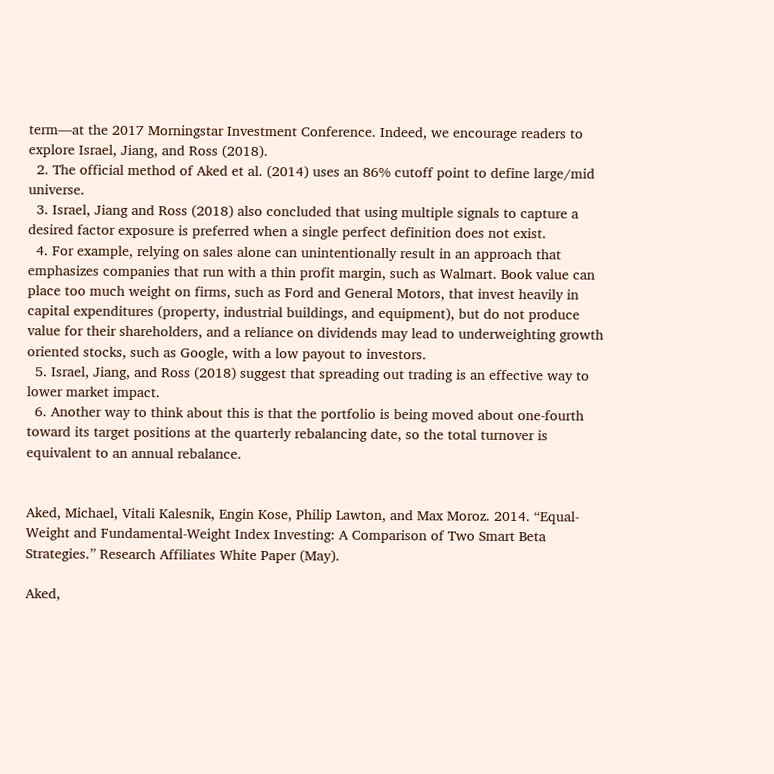term—at the 2017 Morningstar Investment Conference. Indeed, we encourage readers to explore Israel, Jiang, and Ross (2018).
  2. The official method of Aked et al. (2014) uses an 86% cutoff point to define large/mid universe.
  3. Israel, Jiang and Ross (2018) also concluded that using multiple signals to capture a desired factor exposure is preferred when a single perfect definition does not exist.
  4. For example, relying on sales alone can unintentionally result in an approach that emphasizes companies that run with a thin profit margin, such as Walmart. Book value can place too much weight on firms, such as Ford and General Motors, that invest heavily in capital expenditures (property, industrial buildings, and equipment), but do not produce value for their shareholders, and a reliance on dividends may lead to underweighting growth oriented stocks, such as Google, with a low payout to investors.
  5. Israel, Jiang, and Ross (2018) suggest that spreading out trading is an effective way to lower market impact.
  6. Another way to think about this is that the portfolio is being moved about one-fourth toward its target positions at the quarterly rebalancing date, so the total turnover is equivalent to an annual rebalance.


Aked, Michael, Vitali Kalesnik, Engin Kose, Philip Lawton, and Max Moroz. 2014. “Equal-Weight and Fundamental-Weight Index Investing: A Comparison of Two Smart Beta Strategies.” Research Affiliates White Paper (May).

Aked,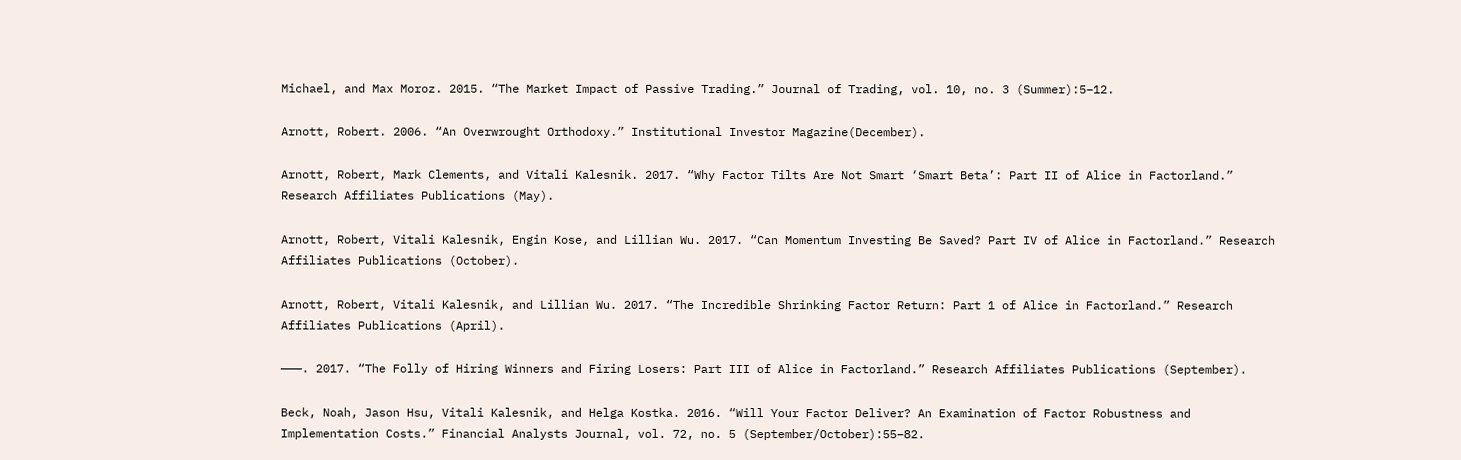Michael, and Max Moroz. 2015. “The Market Impact of Passive Trading.” Journal of Trading, vol. 10, no. 3 (Summer):5−12.

Arnott, Robert. 2006. “An Overwrought Orthodoxy.” Institutional Investor Magazine(December).

Arnott, Robert, Mark Clements, and Vitali Kalesnik. 2017. “Why Factor Tilts Are Not Smart ‘Smart Beta’: Part II of Alice in Factorland.” Research Affiliates Publications (May).

Arnott, Robert, Vitali Kalesnik, Engin Kose, and Lillian Wu. 2017. “Can Momentum Investing Be Saved? Part IV of Alice in Factorland.” Research Affiliates Publications (October).

Arnott, Robert, Vitali Kalesnik, and Lillian Wu. 2017. “The Incredible Shrinking Factor Return: Part 1 of Alice in Factorland.” Research Affiliates Publications (April).

———. 2017. “The Folly of Hiring Winners and Firing Losers: Part III of Alice in Factorland.” Research Affiliates Publications (September).

Beck, Noah, Jason Hsu, Vitali Kalesnik, and Helga Kostka. 2016. “Will Your Factor Deliver? An Examination of Factor Robustness and Implementation Costs.” Financial Analysts Journal, vol. 72, no. 5 (September/October):55−82.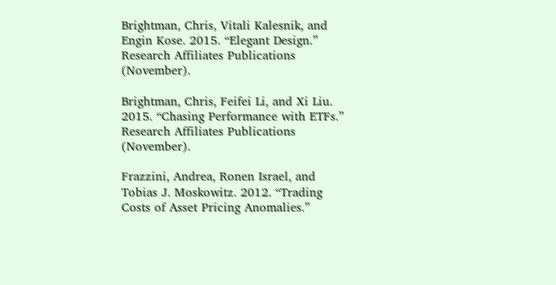Brightman, Chris, Vitali Kalesnik, and Engin Kose. 2015. “Elegant Design.” Research Affiliates Publications (November).

Brightman, Chris, Feifei Li, and Xi Liu. 2015. “Chasing Performance with ETFs.” Research Affiliates Publications (November).

Frazzini, Andrea, Ronen Israel, and Tobias J. Moskowitz. 2012. “Trading Costs of Asset Pricing Anomalies.”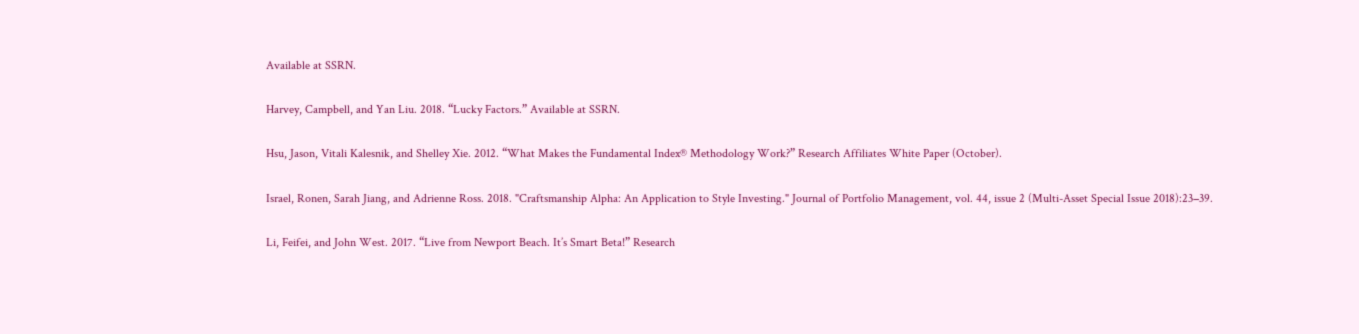Available at SSRN.

Harvey, Campbell, and Yan Liu. 2018. “Lucky Factors.” Available at SSRN.

Hsu, Jason, Vitali Kalesnik, and Shelley Xie. 2012. “What Makes the Fundamental Index® Methodology Work?” Research Affiliates White Paper (October).

Israel, Ronen, Sarah Jiang, and Adrienne Ross. 2018. "Craftsmanship Alpha: An Application to Style Investing." Journal of Portfolio Management, vol. 44, issue 2 (Multi-Asset Special Issue 2018):23−39.

Li, Feifei, and John West. 2017. “Live from Newport Beach. It’s Smart Beta!” Research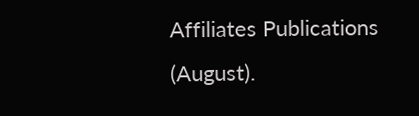Affiliates Publications (August).